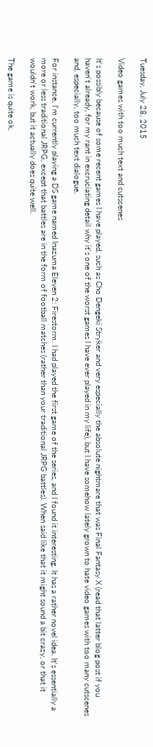Tuesday, July 28, 2015

Video games with too much text and cutscenes

It's possibly because of some recent games I have played, such as Cho Dengeki Stryker and very especially the absolute nightmare that was Final Fantasy X (read that latter blog post if you haven't already, for my rant in excruciating detail why it's one of the worst games I have ever played in my life), but I have somehow lately grown to hate video games with too many cutscenes and, especially, too much text dialogue.

For instance, I'm currently playing a DS game named Inazuma Eleven 2: Firestorm. I had played the first game of the series, and I found it interesting. It has a rather novel idea. It's essentially a more or less traditional JRPG, except that battles are in the form of football matches (rather than your traditional JRPG battles). When said like that it might sound a bit crazy, or that it wouldn't work, but it actually does quite well.

The game is quite ok,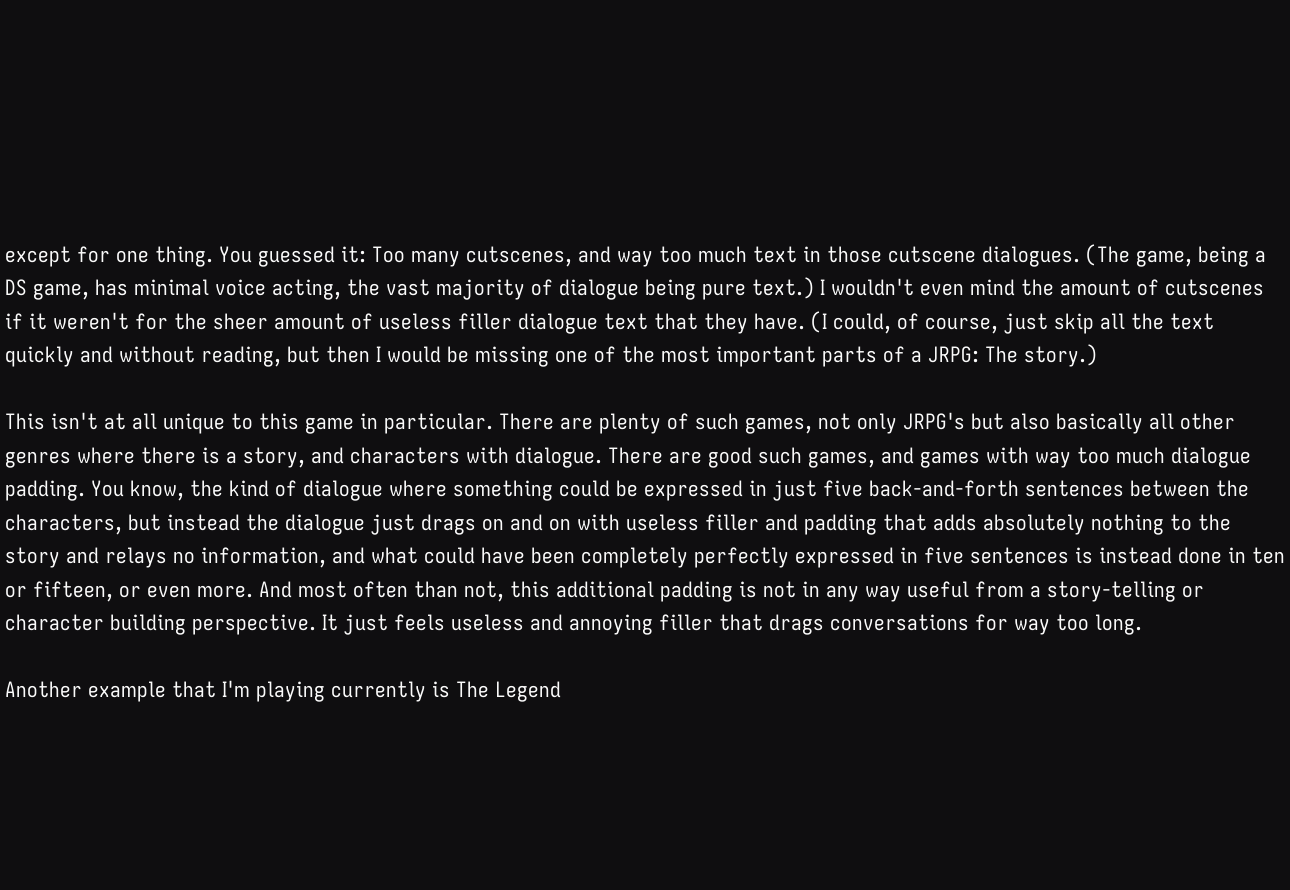except for one thing. You guessed it: Too many cutscenes, and way too much text in those cutscene dialogues. (The game, being a DS game, has minimal voice acting, the vast majority of dialogue being pure text.) I wouldn't even mind the amount of cutscenes if it weren't for the sheer amount of useless filler dialogue text that they have. (I could, of course, just skip all the text quickly and without reading, but then I would be missing one of the most important parts of a JRPG: The story.)

This isn't at all unique to this game in particular. There are plenty of such games, not only JRPG's but also basically all other genres where there is a story, and characters with dialogue. There are good such games, and games with way too much dialogue padding. You know, the kind of dialogue where something could be expressed in just five back-and-forth sentences between the characters, but instead the dialogue just drags on and on with useless filler and padding that adds absolutely nothing to the story and relays no information, and what could have been completely perfectly expressed in five sentences is instead done in ten or fifteen, or even more. And most often than not, this additional padding is not in any way useful from a story-telling or character building perspective. It just feels useless and annoying filler that drags conversations for way too long.

Another example that I'm playing currently is The Legend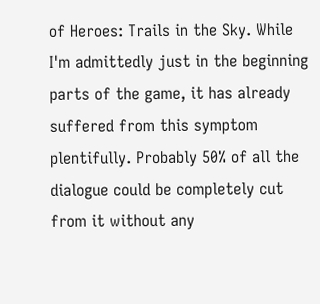of Heroes: Trails in the Sky. While I'm admittedly just in the beginning parts of the game, it has already suffered from this symptom plentifully. Probably 50% of all the dialogue could be completely cut from it without any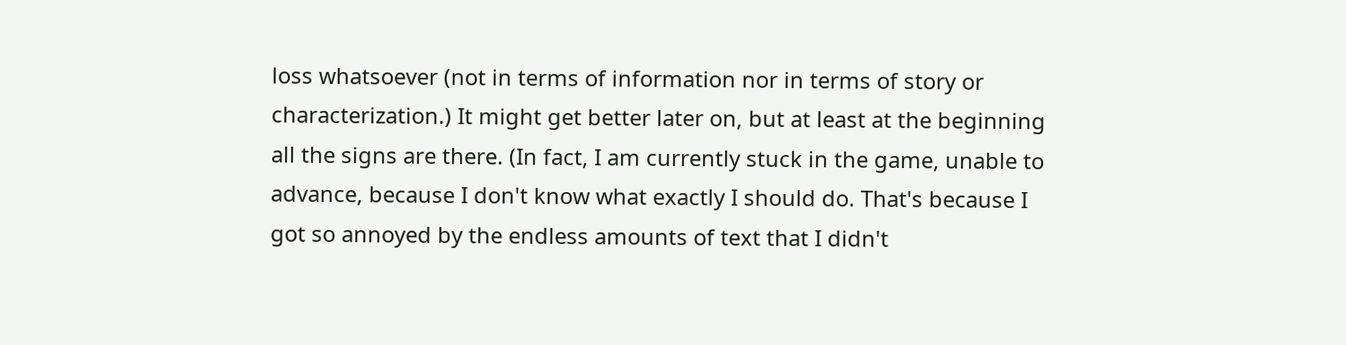loss whatsoever (not in terms of information nor in terms of story or characterization.) It might get better later on, but at least at the beginning all the signs are there. (In fact, I am currently stuck in the game, unable to advance, because I don't know what exactly I should do. That's because I got so annoyed by the endless amounts of text that I didn't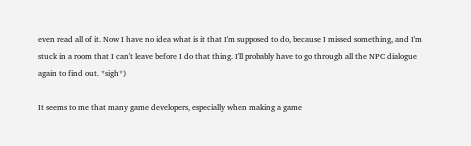even read all of it. Now I have no idea what is it that I'm supposed to do, because I missed something, and I'm stuck in a room that I can't leave before I do that thing. I'll probably have to go through all the NPC dialogue again to find out. *sigh*)

It seems to me that many game developers, especially when making a game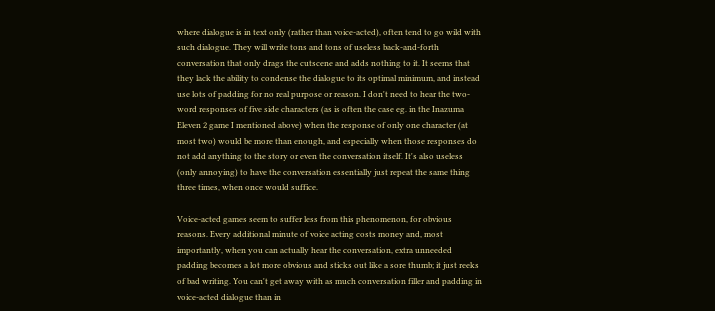where dialogue is in text only (rather than voice-acted), often tend to go wild with such dialogue. They will write tons and tons of useless back-and-forth conversation that only drags the cutscene and adds nothing to it. It seems that they lack the ability to condense the dialogue to its optimal minimum, and instead use lots of padding for no real purpose or reason. I don't need to hear the two-word responses of five side characters (as is often the case eg. in the Inazuma Eleven 2 game I mentioned above) when the response of only one character (at most two) would be more than enough, and especially when those responses do not add anything to the story or even the conversation itself. It's also useless (only annoying) to have the conversation essentially just repeat the same thing three times, when once would suffice.

Voice-acted games seem to suffer less from this phenomenon, for obvious reasons. Every additional minute of voice acting costs money and, most importantly, when you can actually hear the conversation, extra unneeded padding becomes a lot more obvious and sticks out like a sore thumb; it just reeks of bad writing. You can't get away with as much conversation filler and padding in voice-acted dialogue than in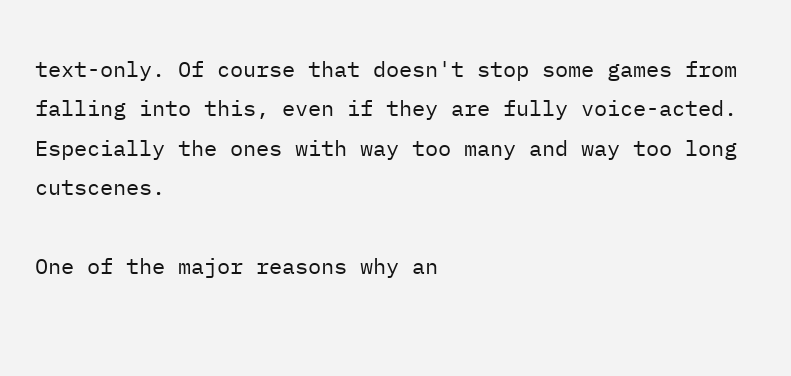text-only. Of course that doesn't stop some games from falling into this, even if they are fully voice-acted. Especially the ones with way too many and way too long cutscenes.

One of the major reasons why an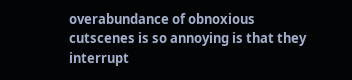overabundance of obnoxious cutscenes is so annoying is that they interrupt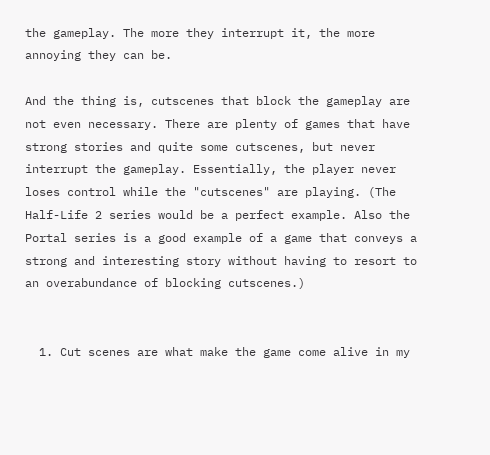the gameplay. The more they interrupt it, the more annoying they can be.

And the thing is, cutscenes that block the gameplay are not even necessary. There are plenty of games that have strong stories and quite some cutscenes, but never interrupt the gameplay. Essentially, the player never loses control while the "cutscenes" are playing. (The Half-Life 2 series would be a perfect example. Also the Portal series is a good example of a game that conveys a strong and interesting story without having to resort to an overabundance of blocking cutscenes.)


  1. Cut scenes are what make the game come alive in my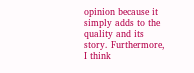opinion because it simply adds to the quality and its story. Furthermore, I think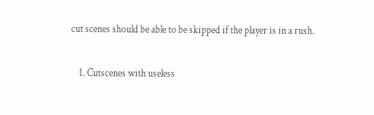cut scenes should be able to be skipped if the player is in a rush.

    1. Cutscenes with useless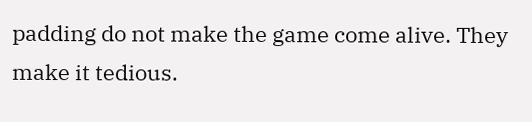padding do not make the game come alive. They make it tedious.